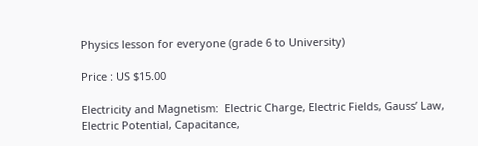Physics lesson for everyone (grade 6 to University)

Price : US $15.00

Electricity and Magnetism:  Electric Charge, Electric Fields, Gauss’ Law, Electric Potential, Capacitance,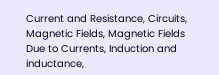Current and Resistance, Circuits, Magnetic Fields, Magnetic Fields Due to Currents, Induction and inductance,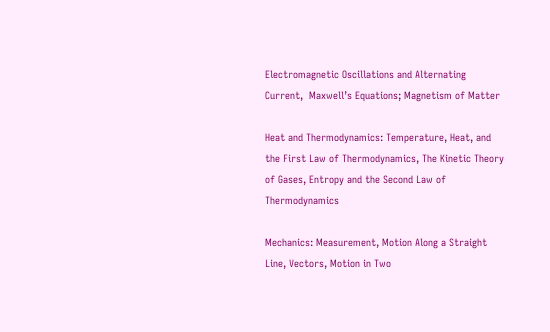Electromagnetic Oscillations and Alternating Current,  Maxwell’s Equations; Magnetism of Matter

Heat and Thermodynamics: Temperature, Heat, and the First Law of Thermodynamics, The Kinetic Theory of Gases, Entropy and the Second Law of Thermodynamics

Mechanics: Measurement, Motion Along a Straight Line, Vectors, Motion in Two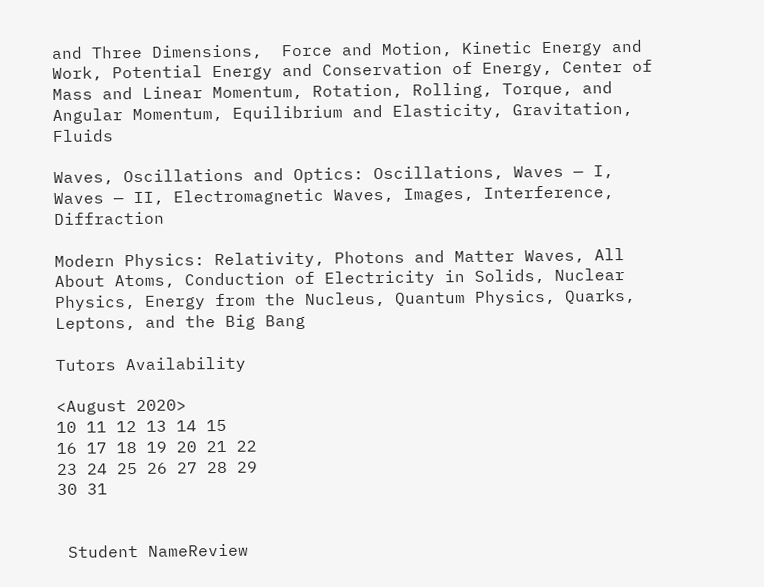and Three Dimensions,  Force and Motion, Kinetic Energy and Work, Potential Energy and Conservation of Energy, Center of Mass and Linear Momentum, Rotation, Rolling, Torque, and Angular Momentum, Equilibrium and Elasticity, Gravitation, Fluids

Waves, Oscillations and Optics: Oscillations, Waves — I, Waves — II, Electromagnetic Waves, Images, Interference, Diffraction

Modern Physics: Relativity, Photons and Matter Waves, All About Atoms, Conduction of Electricity in Solids, Nuclear Physics, Energy from the Nucleus, Quantum Physics, Quarks, Leptons, and the Big Bang

Tutors Availability

<August 2020>
10 11 12 13 14 15
16 17 18 19 20 21 22
23 24 25 26 27 28 29
30 31


 Student NameReview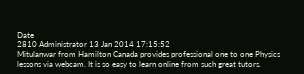Date
2810 Administrator 13 Jan 2014 17:15:52
Mitulanwar from Hamilton Canada provides professional one to one Physics lessons via webcam. It is so easy to learn online from such great tutors.